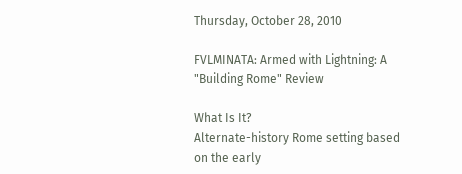Thursday, October 28, 2010

FVLMINATA: Armed with Lightning: A "Building Rome" Review

What Is It?
Alternate-history Rome setting based on the early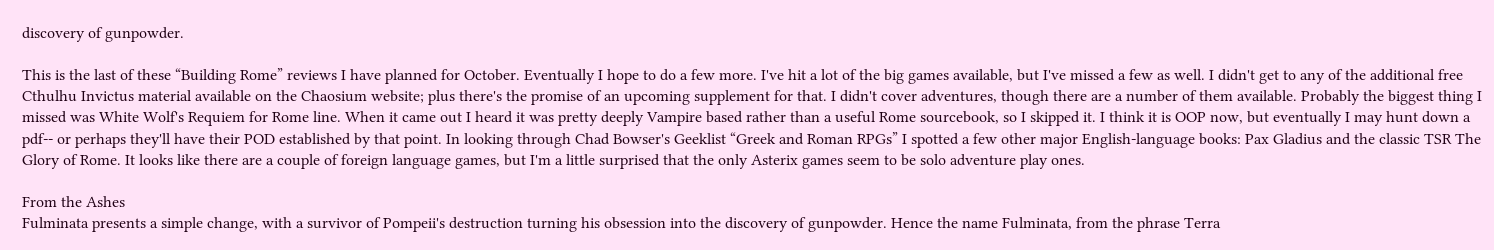discovery of gunpowder.

This is the last of these “Building Rome” reviews I have planned for October. Eventually I hope to do a few more. I've hit a lot of the big games available, but I've missed a few as well. I didn't get to any of the additional free Cthulhu Invictus material available on the Chaosium website; plus there's the promise of an upcoming supplement for that. I didn't cover adventures, though there are a number of them available. Probably the biggest thing I missed was White Wolf's Requiem for Rome line. When it came out I heard it was pretty deeply Vampire based rather than a useful Rome sourcebook, so I skipped it. I think it is OOP now, but eventually I may hunt down a pdf-- or perhaps they'll have their POD established by that point. In looking through Chad Bowser's Geeklist “Greek and Roman RPGs” I spotted a few other major English-language books: Pax Gladius and the classic TSR The Glory of Rome. It looks like there are a couple of foreign language games, but I'm a little surprised that the only Asterix games seem to be solo adventure play ones.

From the Ashes
Fulminata presents a simple change, with a survivor of Pompeii's destruction turning his obsession into the discovery of gunpowder. Hence the name Fulminata, from the phrase Terra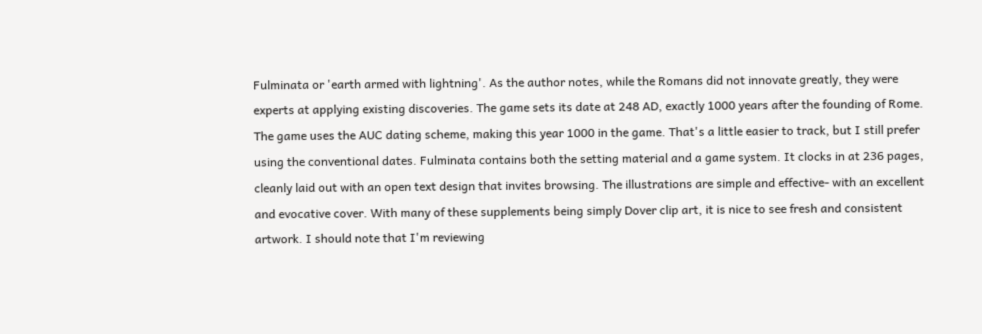Fulminata or 'earth armed with lightning'. As the author notes, while the Romans did not innovate greatly, they were experts at applying existing discoveries. The game sets its date at 248 AD, exactly 1000 years after the founding of Rome. The game uses the AUC dating scheme, making this year 1000 in the game. That's a little easier to track, but I still prefer using the conventional dates. Fulminata contains both the setting material and a game system. It clocks in at 236 pages, cleanly laid out with an open text design that invites browsing. The illustrations are simple and effective- with an excellent and evocative cover. With many of these supplements being simply Dover clip art, it is nice to see fresh and consistent artwork. I should note that I'm reviewing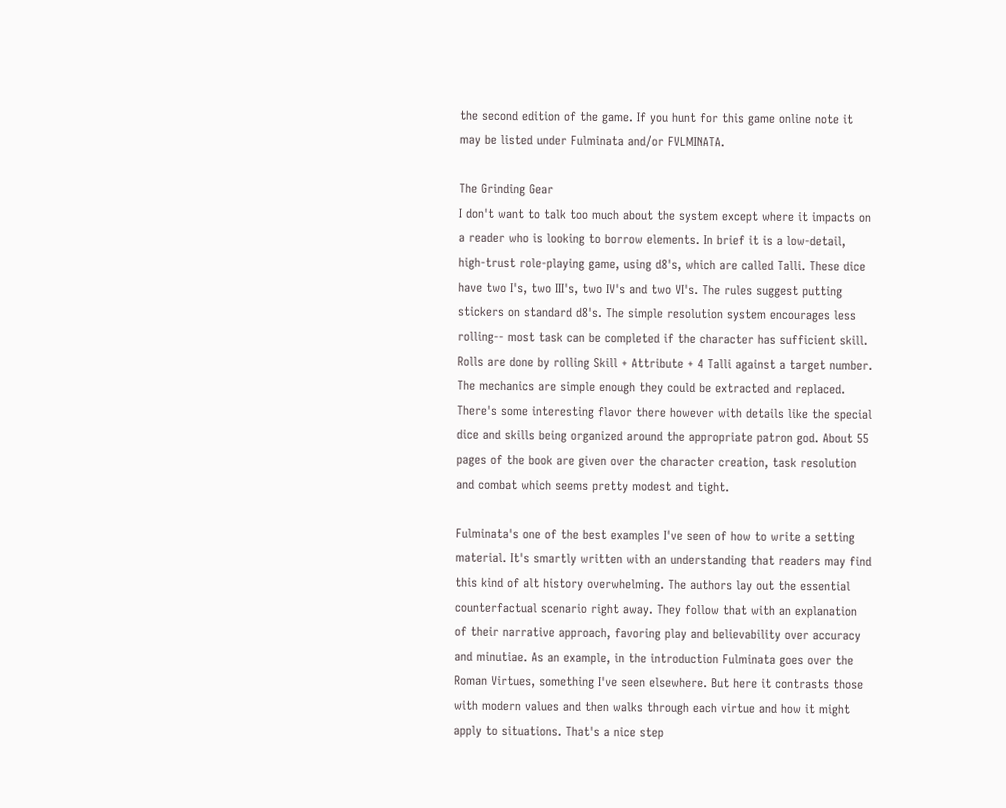the second edition of the game. If you hunt for this game online note it may be listed under Fulminata and/or FVLMINATA.

The Grinding Gear
I don't want to talk too much about the system except where it impacts on a reader who is looking to borrow elements. In brief it is a low-detail, high-trust role-playing game, using d8's, which are called Talli. These dice have two I's, two III's, two IV's and two VI's. The rules suggest putting stickers on standard d8's. The simple resolution system encourages less rolling-- most task can be completed if the character has sufficient skill. Rolls are done by rolling Skill + Attribute + 4 Talli against a target number. The mechanics are simple enough they could be extracted and replaced. There's some interesting flavor there however with details like the special dice and skills being organized around the appropriate patron god. About 55 pages of the book are given over the character creation, task resolution and combat which seems pretty modest and tight.

Fulminata's one of the best examples I've seen of how to write a setting material. It's smartly written with an understanding that readers may find this kind of alt history overwhelming. The authors lay out the essential counterfactual scenario right away. They follow that with an explanation of their narrative approach, favoring play and believability over accuracy and minutiae. As an example, in the introduction Fulminata goes over the Roman Virtues, something I've seen elsewhere. But here it contrasts those with modern values and then walks through each virtue and how it might apply to situations. That's a nice step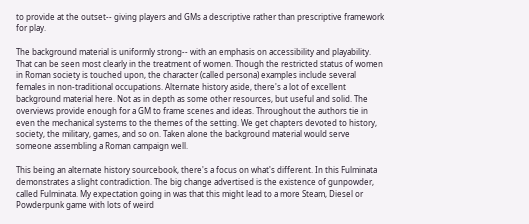to provide at the outset-- giving players and GMs a descriptive rather than prescriptive framework for play.

The background material is uniformly strong-- with an emphasis on accessibility and playability. That can be seen most clearly in the treatment of women. Though the restricted status of women in Roman society is touched upon, the character (called persona) examples include several females in non-traditional occupations. Alternate history aside, there's a lot of excellent background material here. Not as in depth as some other resources, but useful and solid. The overviews provide enough for a GM to frame scenes and ideas. Throughout the authors tie in even the mechanical systems to the themes of the setting. We get chapters devoted to history, society, the military, games, and so on. Taken alone the background material would serve someone assembling a Roman campaign well.

This being an alternate history sourcebook, there's a focus on what's different. In this Fulminata demonstrates a slight contradiction. The big change advertised is the existence of gunpowder, called Fulminata. My expectation going in was that this might lead to a more Steam, Diesel or Powderpunk game with lots of weird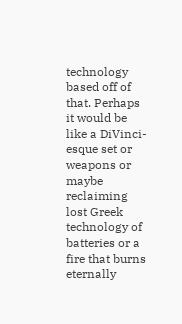technology based off of that. Perhaps it would be like a DiVinci-esque set or weapons or maybe reclaiming lost Greek technology of batteries or a fire that burns eternally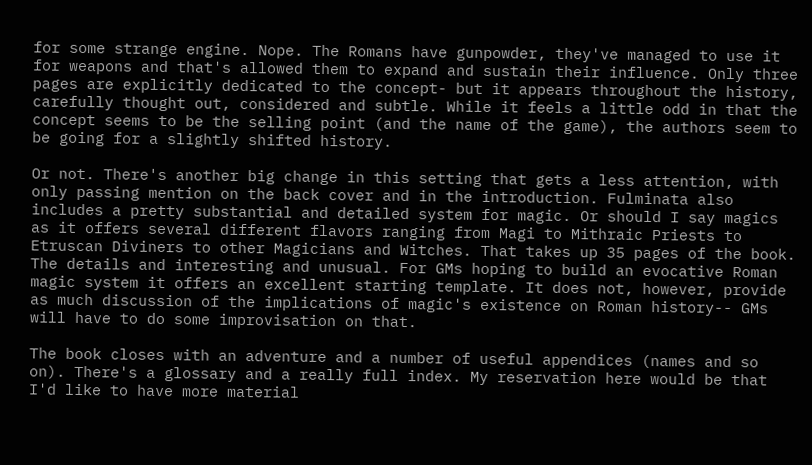for some strange engine. Nope. The Romans have gunpowder, they've managed to use it for weapons and that's allowed them to expand and sustain their influence. Only three pages are explicitly dedicated to the concept- but it appears throughout the history, carefully thought out, considered and subtle. While it feels a little odd in that the concept seems to be the selling point (and the name of the game), the authors seem to be going for a slightly shifted history.

Or not. There's another big change in this setting that gets a less attention, with only passing mention on the back cover and in the introduction. Fulminata also includes a pretty substantial and detailed system for magic. Or should I say magics as it offers several different flavors ranging from Magi to Mithraic Priests to Etruscan Diviners to other Magicians and Witches. That takes up 35 pages of the book. The details and interesting and unusual. For GMs hoping to build an evocative Roman magic system it offers an excellent starting template. It does not, however, provide as much discussion of the implications of magic's existence on Roman history-- GMs will have to do some improvisation on that.

The book closes with an adventure and a number of useful appendices (names and so on). There's a glossary and a really full index. My reservation here would be that I'd like to have more material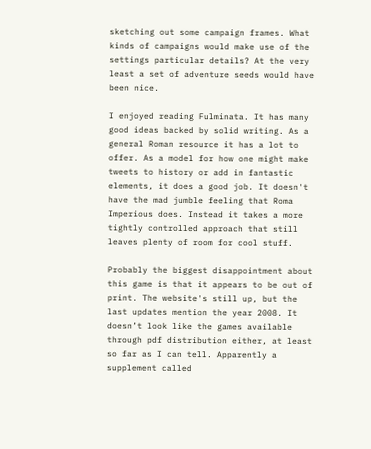sketching out some campaign frames. What kinds of campaigns would make use of the settings particular details? At the very least a set of adventure seeds would have been nice.

I enjoyed reading Fulminata. It has many good ideas backed by solid writing. As a general Roman resource it has a lot to offer. As a model for how one might make tweets to history or add in fantastic elements, it does a good job. It doesn't have the mad jumble feeling that Roma Imperious does. Instead it takes a more tightly controlled approach that still leaves plenty of room for cool stuff.

Probably the biggest disappointment about this game is that it appears to be out of print. The website's still up, but the last updates mention the year 2008. It doesn’t look like the games available through pdf distribution either, at least so far as I can tell. Apparently a supplement called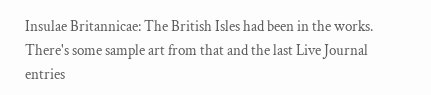Insulae Britannicae: The British Isles had been in the works. There's some sample art from that and the last Live Journal entries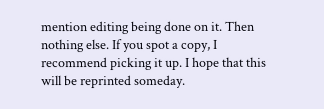mention editing being done on it. Then nothing else. If you spot a copy, I recommend picking it up. I hope that this will be reprinted someday.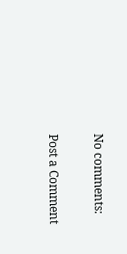No comments:

Post a Comment